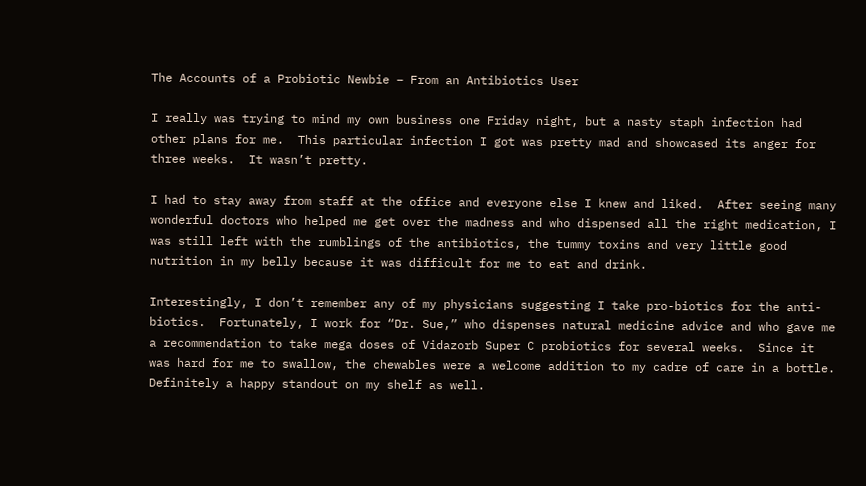The Accounts of a Probiotic Newbie – From an Antibiotics User

I really was trying to mind my own business one Friday night, but a nasty staph infection had other plans for me.  This particular infection I got was pretty mad and showcased its anger for three weeks.  It wasn’t pretty.

I had to stay away from staff at the office and everyone else I knew and liked.  After seeing many wonderful doctors who helped me get over the madness and who dispensed all the right medication, I was still left with the rumblings of the antibiotics, the tummy toxins and very little good nutrition in my belly because it was difficult for me to eat and drink.

Interestingly, I don’t remember any of my physicians suggesting I take pro-biotics for the anti-biotics.  Fortunately, I work for “Dr. Sue,” who dispenses natural medicine advice and who gave me a recommendation to take mega doses of Vidazorb Super C probiotics for several weeks.  Since it was hard for me to swallow, the chewables were a welcome addition to my cadre of care in a bottle.  Definitely a happy standout on my shelf as well.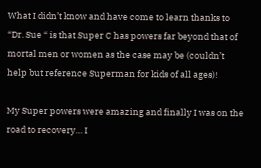What I didn’t know and have come to learn thanks to “Dr. Sue “ is that Super C has powers far beyond that of mortal men or women as the case may be (couldn’t help but reference Superman for kids of all ages)!

My Super powers were amazing and finally I was on the road to recovery… I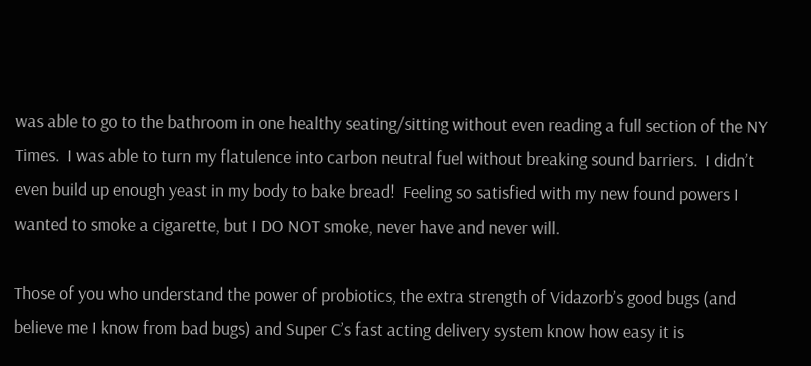was able to go to the bathroom in one healthy seating/sitting without even reading a full section of the NY Times.  I was able to turn my flatulence into carbon neutral fuel without breaking sound barriers.  I didn’t even build up enough yeast in my body to bake bread!  Feeling so satisfied with my new found powers I wanted to smoke a cigarette, but I DO NOT smoke, never have and never will.

Those of you who understand the power of probiotics, the extra strength of Vidazorb’s good bugs (and believe me I know from bad bugs) and Super C’s fast acting delivery system know how easy it is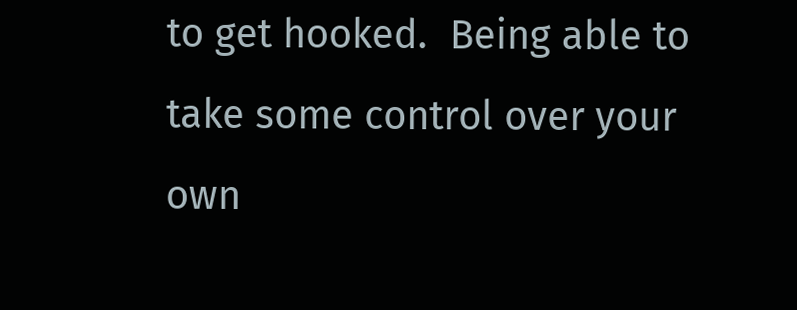to get hooked.  Being able to take some control over your own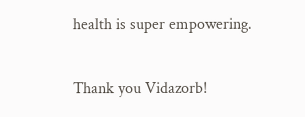health is super empowering.

Thank you Vidazorb!